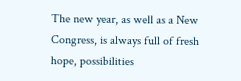The new year, as well as a New Congress, is always full of fresh hope, possibilities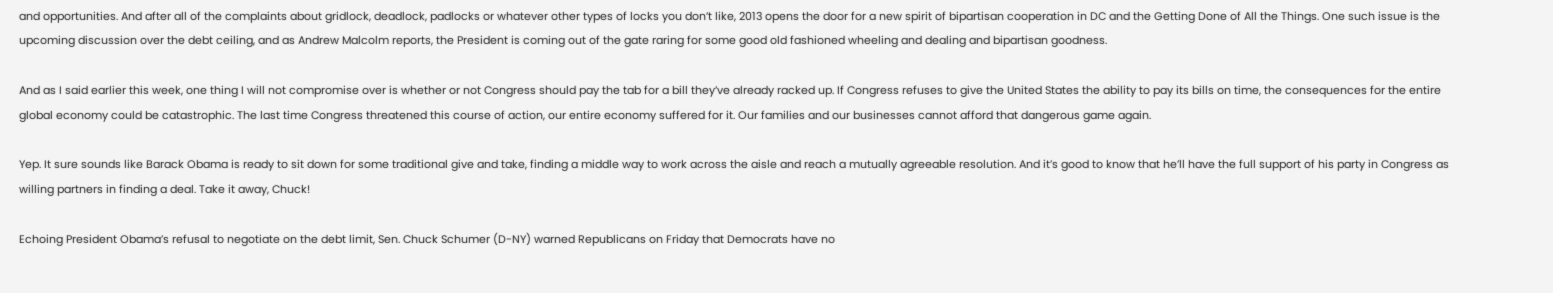and opportunities. And after all of the complaints about gridlock, deadlock, padlocks or whatever other types of locks you don’t like, 2013 opens the door for a new spirit of bipartisan cooperation in DC and the Getting Done of All the Things. One such issue is the upcoming discussion over the debt ceiling, and as Andrew Malcolm reports, the President is coming out of the gate raring for some good old fashioned wheeling and dealing and bipartisan goodness.

And as I said earlier this week, one thing I will not compromise over is whether or not Congress should pay the tab for a bill they’ve already racked up. If Congress refuses to give the United States the ability to pay its bills on time, the consequences for the entire global economy could be catastrophic. The last time Congress threatened this course of action, our entire economy suffered for it. Our families and our businesses cannot afford that dangerous game again.

Yep. It sure sounds like Barack Obama is ready to sit down for some traditional give and take, finding a middle way to work across the aisle and reach a mutually agreeable resolution. And it’s good to know that he’ll have the full support of his party in Congress as willing partners in finding a deal. Take it away, Chuck!

Echoing President Obama’s refusal to negotiate on the debt limit, Sen. Chuck Schumer (D-NY) warned Republicans on Friday that Democrats have no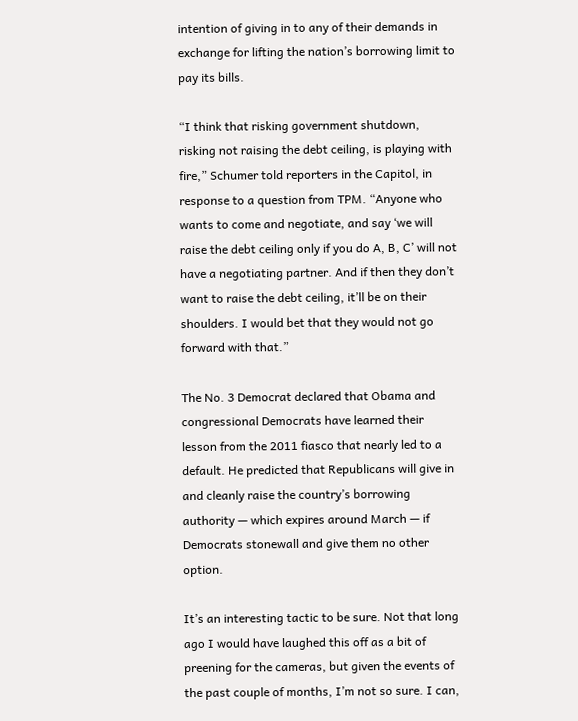intention of giving in to any of their demands in exchange for lifting the nation’s borrowing limit to pay its bills.

“I think that risking government shutdown, risking not raising the debt ceiling, is playing with fire,” Schumer told reporters in the Capitol, in response to a question from TPM. “Anyone who wants to come and negotiate, and say ‘we will raise the debt ceiling only if you do A, B, C’ will not have a negotiating partner. And if then they don’t want to raise the debt ceiling, it’ll be on their shoulders. I would bet that they would not go forward with that.”

The No. 3 Democrat declared that Obama and congressional Democrats have learned their lesson from the 2011 fiasco that nearly led to a default. He predicted that Republicans will give in and cleanly raise the country’s borrowing authority — which expires around March — if Democrats stonewall and give them no other option.

It’s an interesting tactic to be sure. Not that long ago I would have laughed this off as a bit of preening for the cameras, but given the events of the past couple of months, I’m not so sure. I can,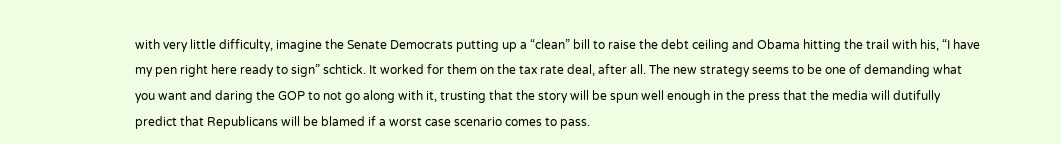with very little difficulty, imagine the Senate Democrats putting up a “clean” bill to raise the debt ceiling and Obama hitting the trail with his, “I have my pen right here ready to sign” schtick. It worked for them on the tax rate deal, after all. The new strategy seems to be one of demanding what you want and daring the GOP to not go along with it, trusting that the story will be spun well enough in the press that the media will dutifully predict that Republicans will be blamed if a worst case scenario comes to pass.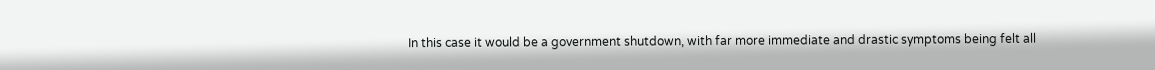In this case it would be a government shutdown, with far more immediate and drastic symptoms being felt all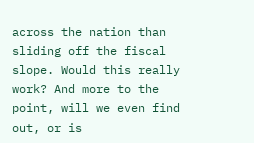across the nation than sliding off the fiscal slope. Would this really work? And more to the point, will we even find out, or is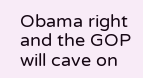Obama right and the GOP will cave on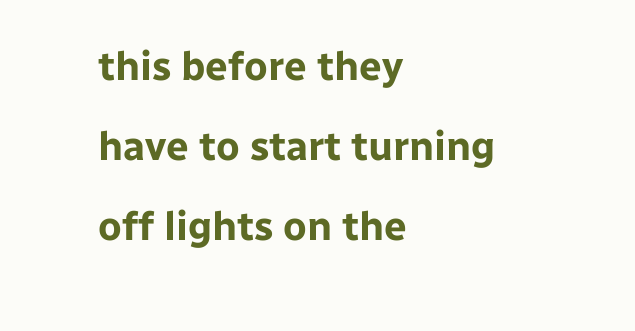this before they have to start turning off lights on the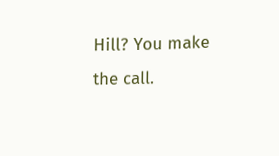Hill? You make the call.